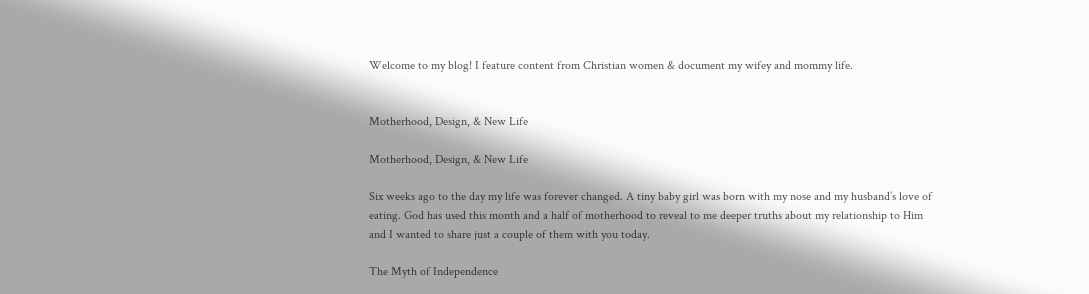Welcome to my blog! I feature content from Christian women & document my wifey and mommy life.


Motherhood, Design, & New Life

Motherhood, Design, & New Life

Six weeks ago to the day my life was forever changed. A tiny baby girl was born with my nose and my husband’s love of eating. God has used this month and a half of motherhood to reveal to me deeper truths about my relationship to Him and I wanted to share just a couple of them with you today.

The Myth of Independence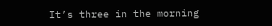It’s three in the morning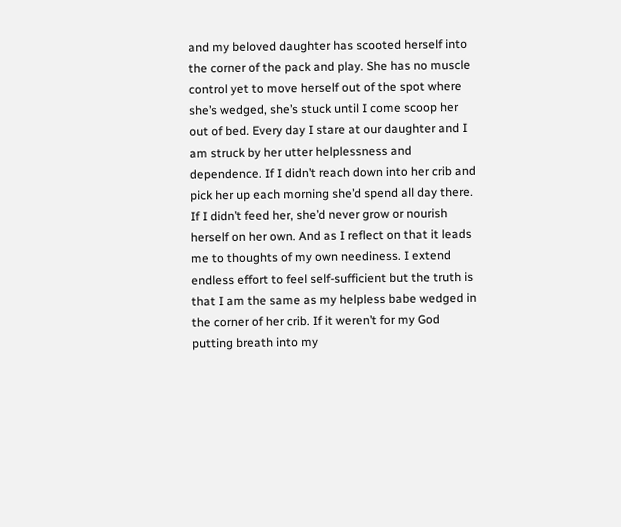and my beloved daughter has scooted herself into the corner of the pack and play. She has no muscle control yet to move herself out of the spot where she’s wedged, she’s stuck until I come scoop her out of bed. Every day I stare at our daughter and I am struck by her utter helplessness and dependence. If I didn’t reach down into her crib and pick her up each morning she’d spend all day there. If I didn’t feed her, she’d never grow or nourish herself on her own. And as I reflect on that it leads me to thoughts of my own neediness. I extend endless effort to feel self-sufficient but the truth is that I am the same as my helpless babe wedged in the corner of her crib. If it weren’t for my God putting breath into my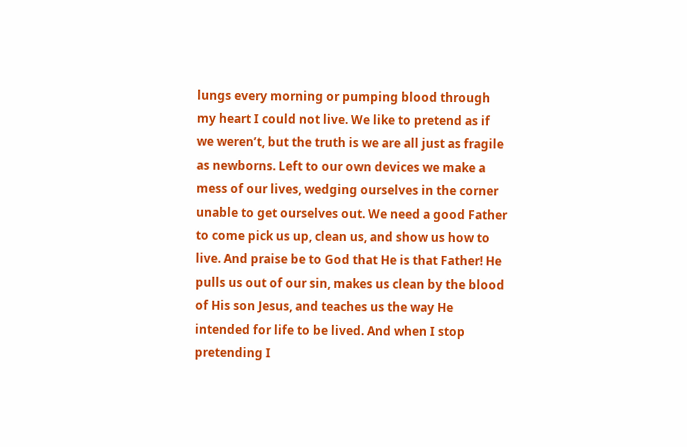lungs every morning or pumping blood through my heart I could not live. We like to pretend as if we weren’t, but the truth is we are all just as fragile as newborns. Left to our own devices we make a mess of our lives, wedging ourselves in the corner unable to get ourselves out. We need a good Father to come pick us up, clean us, and show us how to live. And praise be to God that He is that Father! He pulls us out of our sin, makes us clean by the blood of His son Jesus, and teaches us the way He intended for life to be lived. And when I stop pretending I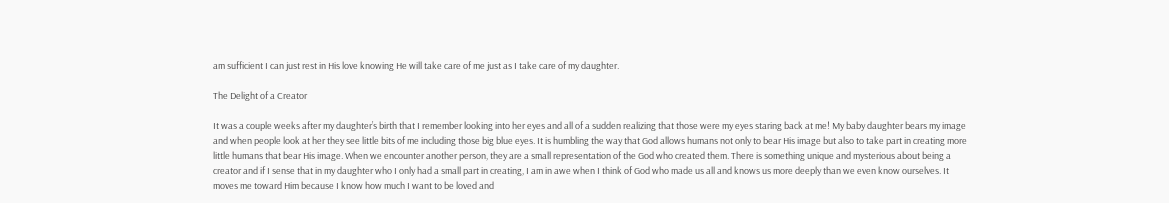am sufficient I can just rest in His love knowing He will take care of me just as I take care of my daughter.

The Delight of a Creator

It was a couple weeks after my daughter’s birth that I remember looking into her eyes and all of a sudden realizing that those were my eyes staring back at me! My baby daughter bears my image and when people look at her they see little bits of me including those big blue eyes. It is humbling the way that God allows humans not only to bear His image but also to take part in creating more little humans that bear His image. When we encounter another person, they are a small representation of the God who created them. There is something unique and mysterious about being a creator and if I sense that in my daughter who I only had a small part in creating, I am in awe when I think of God who made us all and knows us more deeply than we even know ourselves. It moves me toward Him because I know how much I want to be loved and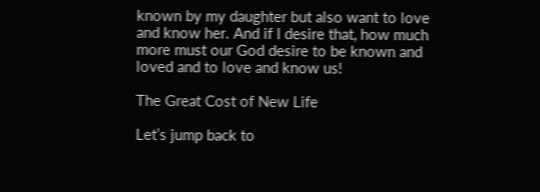known by my daughter but also want to love and know her. And if I desire that, how much more must our God desire to be known and loved and to love and know us!

The Great Cost of New Life

Let’s jump back to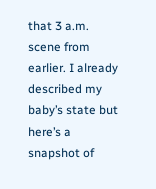that 3 a.m. scene from earlier. I already described my baby’s state but here’s a snapshot of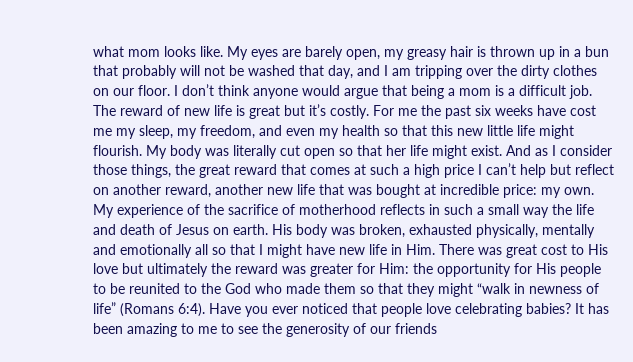what mom looks like. My eyes are barely open, my greasy hair is thrown up in a bun that probably will not be washed that day, and I am tripping over the dirty clothes on our floor. I don’t think anyone would argue that being a mom is a difficult job. The reward of new life is great but it’s costly. For me the past six weeks have cost me my sleep, my freedom, and even my health so that this new little life might flourish. My body was literally cut open so that her life might exist. And as I consider those things, the great reward that comes at such a high price I can’t help but reflect on another reward, another new life that was bought at incredible price: my own. My experience of the sacrifice of motherhood reflects in such a small way the life and death of Jesus on earth. His body was broken, exhausted physically, mentally and emotionally all so that I might have new life in Him. There was great cost to His love but ultimately the reward was greater for Him: the opportunity for His people to be reunited to the God who made them so that they might “walk in newness of life” (Romans 6:4). Have you ever noticed that people love celebrating babies? It has been amazing to me to see the generosity of our friends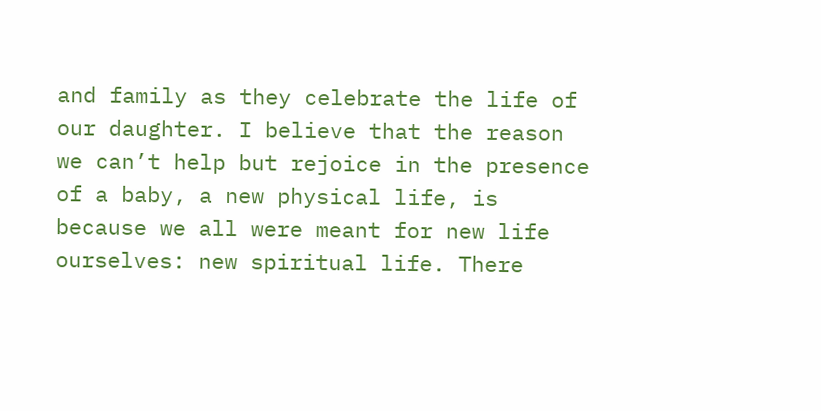and family as they celebrate the life of our daughter. I believe that the reason we can’t help but rejoice in the presence of a baby, a new physical life, is because we all were meant for new life ourselves: new spiritual life. There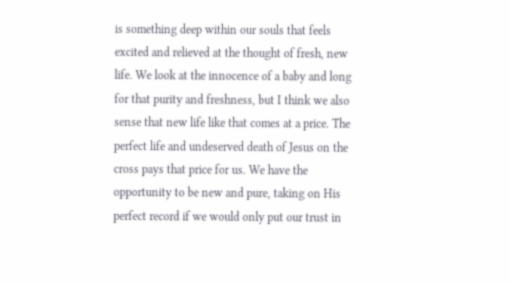is something deep within our souls that feels excited and relieved at the thought of fresh, new life. We look at the innocence of a baby and long for that purity and freshness, but I think we also sense that new life like that comes at a price. The perfect life and undeserved death of Jesus on the cross pays that price for us. We have the opportunity to be new and pure, taking on His perfect record if we would only put our trust in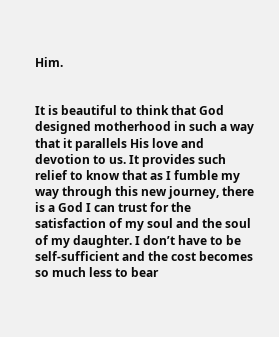Him.


It is beautiful to think that God designed motherhood in such a way that it parallels His love and devotion to us. It provides such relief to know that as I fumble my way through this new journey, there is a God I can trust for the satisfaction of my soul and the soul of my daughter. I don’t have to be self-sufficient and the cost becomes so much less to bear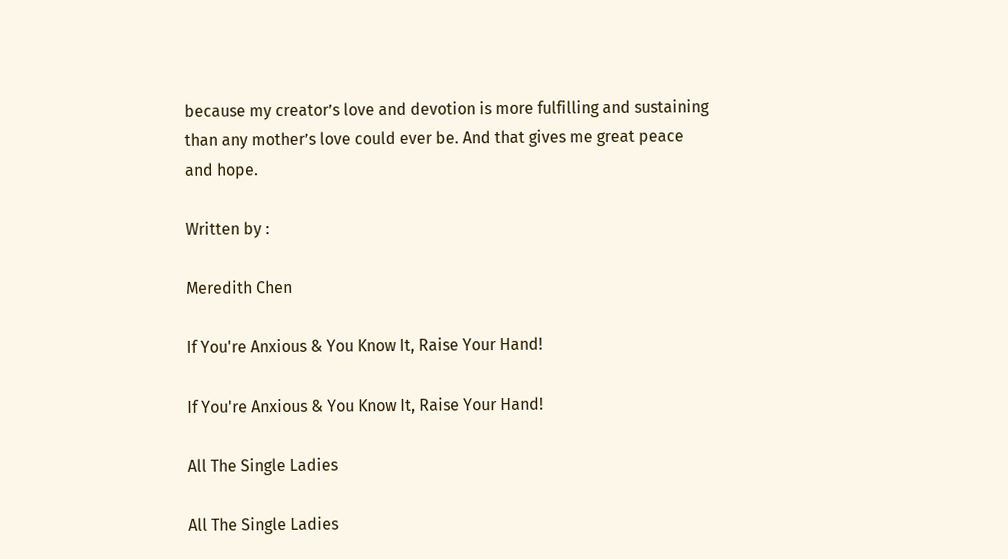because my creator’s love and devotion is more fulfilling and sustaining than any mother’s love could ever be. And that gives me great peace and hope.

Written by :

Meredith Chen

If You're Anxious & You Know It, Raise Your Hand!

If You're Anxious & You Know It, Raise Your Hand!

All The Single Ladies

All The Single Ladies